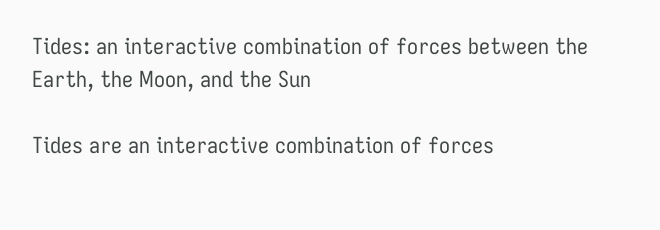Tides: an interactive combination of forces between the Earth, the Moon, and the Sun

Tides are an interactive combination of forces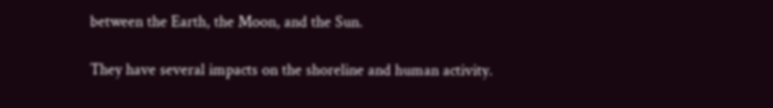between the Earth, the Moon, and the Sun.

They have several impacts on the shoreline and human activity.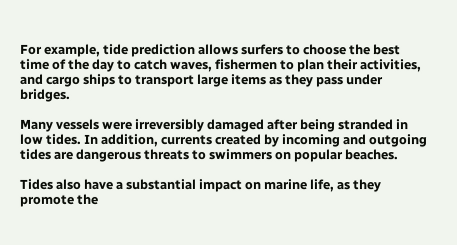For example, tide prediction allows surfers to choose the best time of the day to catch waves, fishermen to plan their activities, and cargo ships to transport large items as they pass under bridges.

Many vessels were irreversibly damaged after being stranded in low tides. In addition, currents created by incoming and outgoing tides are dangerous threats to swimmers on popular beaches.

Tides also have a substantial impact on marine life, as they promote the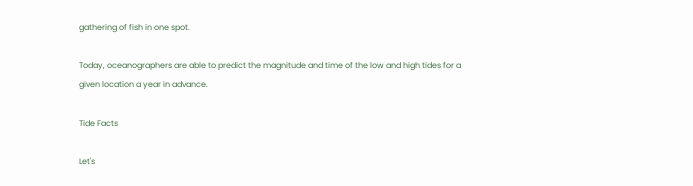gathering of fish in one spot.

Today, oceanographers are able to predict the magnitude and time of the low and high tides for a given location a year in advance.

Tide Facts

Let's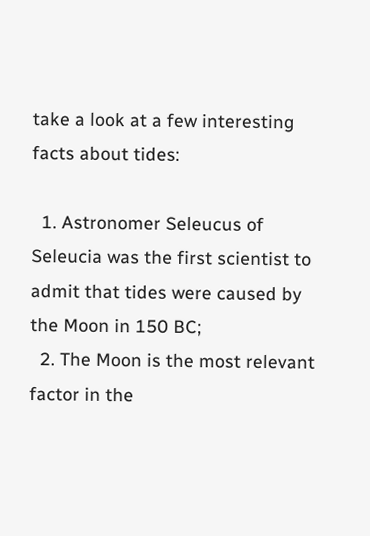take a look at a few interesting facts about tides:

  1. Astronomer Seleucus of Seleucia was the first scientist to admit that tides were caused by the Moon in 150 BC;
  2. The Moon is the most relevant factor in the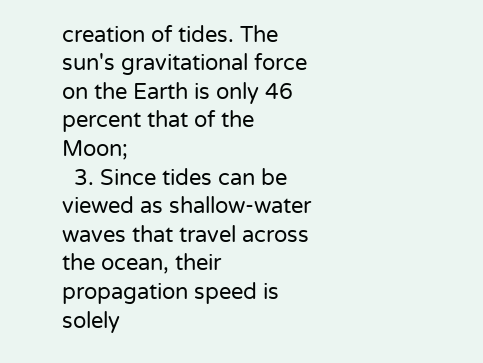creation of tides. The sun's gravitational force on the Earth is only 46 percent that of the Moon;
  3. Since tides can be viewed as shallow-water waves that travel across the ocean, their propagation speed is solely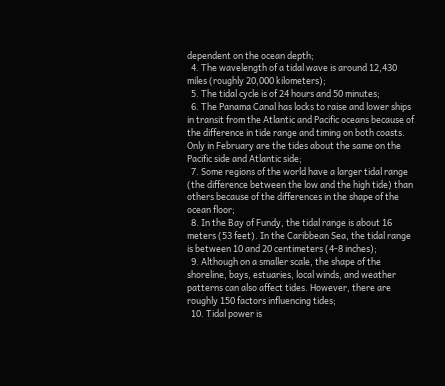dependent on the ocean depth;
  4. The wavelength of a tidal wave is around 12,430 miles (roughly 20,000 kilometers);
  5. The tidal cycle is of 24 hours and 50 minutes;
  6. The Panama Canal has locks to raise and lower ships in transit from the Atlantic and Pacific oceans because of the difference in tide range and timing on both coasts. Only in February are the tides about the same on the Pacific side and Atlantic side;
  7. Some regions of the world have a larger tidal range (the difference between the low and the high tide) than others because of the differences in the shape of the ocean floor;
  8. In the Bay of Fundy, the tidal range is about 16 meters (53 feet). In the Caribbean Sea, the tidal range is between 10 and 20 centimeters (4-8 inches);
  9. Although on a smaller scale, the shape of the shoreline, bays, estuaries, local winds, and weather patterns can also affect tides. However, there are roughly 150 factors influencing tides;
  10. Tidal power is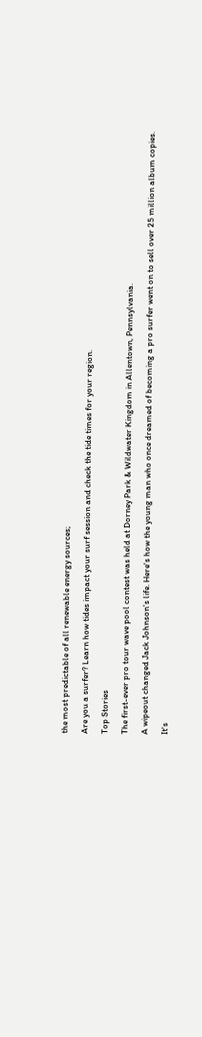the most predictable of all renewable energy sources;

Are you a surfer? Learn how tides impact your surf session and check the tide times for your region.

Top Stories

The first-ever pro tour wave pool contest was held at Dorney Park & Wildwater Kingdom in Allentown, Pennsylvania.

A wipeout changed Jack Johnson's life. Here's how the young man who once dreamed of becoming a pro surfer went on to sell over 25 million album copies.

It's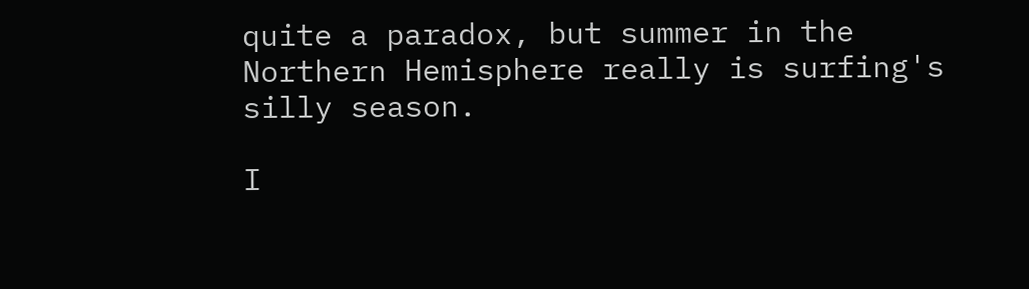quite a paradox, but summer in the Northern Hemisphere really is surfing's silly season.

I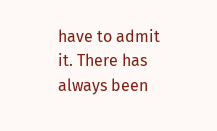have to admit it. There has always been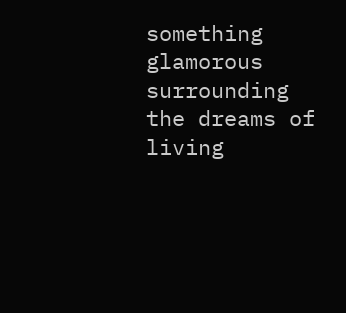something glamorous surrounding the dreams of living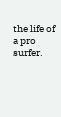the life of a pro surfer.